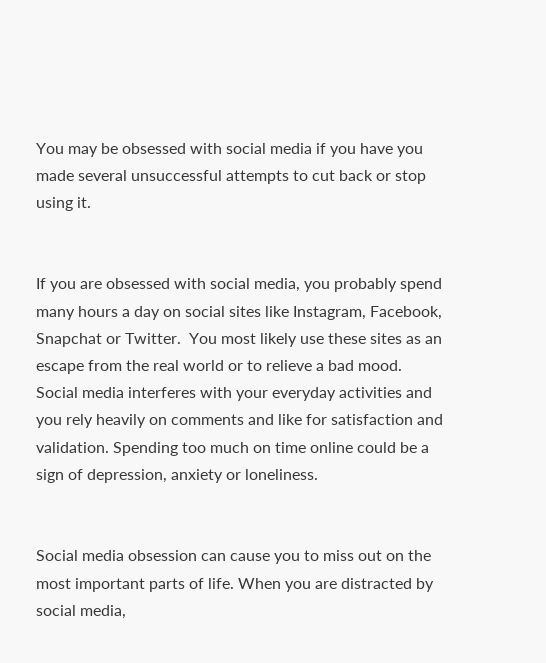You may be obsessed with social media if you have you made several unsuccessful attempts to cut back or stop using it.


If you are obsessed with social media, you probably spend many hours a day on social sites like Instagram, Facebook, Snapchat or Twitter.  You most likely use these sites as an escape from the real world or to relieve a bad mood.  Social media interferes with your everyday activities and you rely heavily on comments and like for satisfaction and validation. Spending too much on time online could be a sign of depression, anxiety or loneliness.


Social media obsession can cause you to miss out on the most important parts of life. When you are distracted by social media,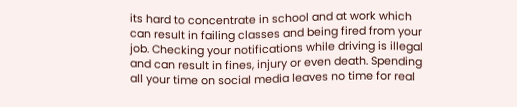its hard to concentrate in school and at work which can result in failing classes and being fired from your job. Checking your notifications while driving is illegal and can result in fines, injury or even death. Spending all your time on social media leaves no time for real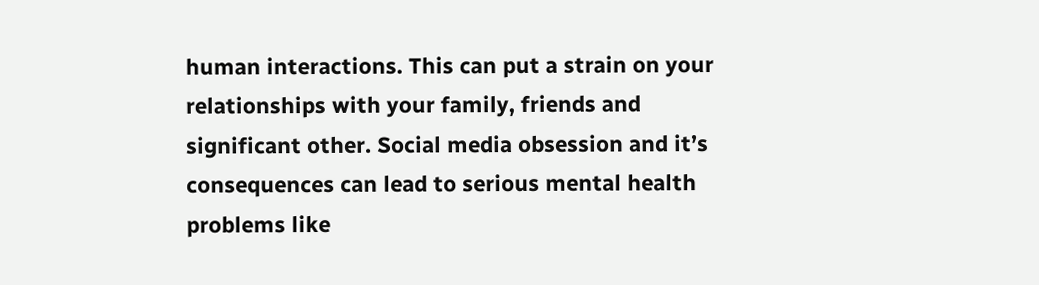human interactions. This can put a strain on your relationships with your family, friends and significant other. Social media obsession and it’s consequences can lead to serious mental health problems like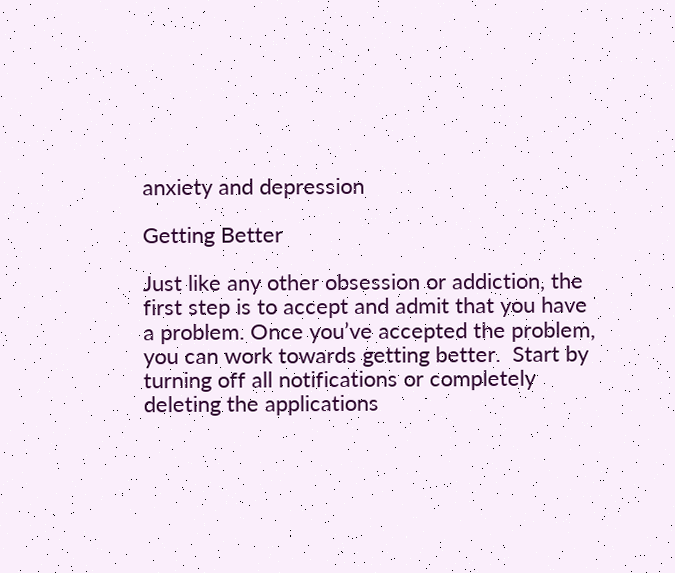anxiety and depression

Getting Better

Just like any other obsession or addiction, the first step is to accept and admit that you have a problem. Once you’ve accepted the problem, you can work towards getting better.  Start by turning off all notifications or completely deleting the applications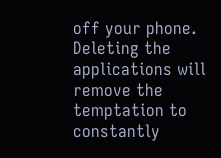off your phone. Deleting the applications will remove the temptation to constantly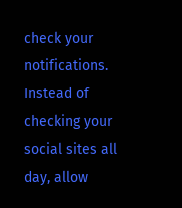check your notifications. Instead of checking your social sites all day, allow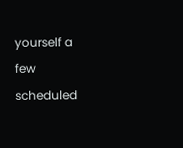yourself a few scheduled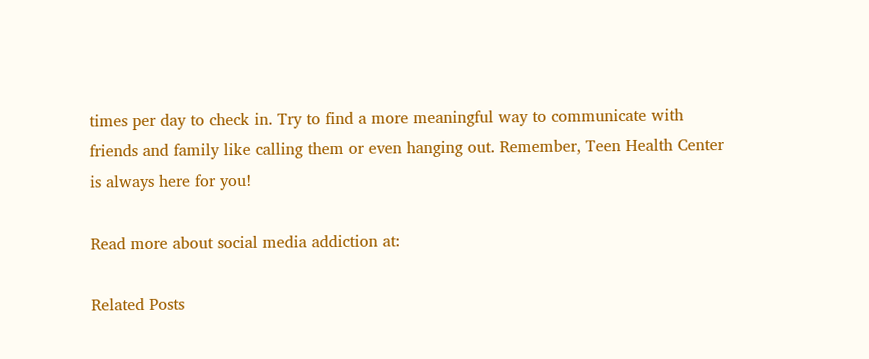times per day to check in. Try to find a more meaningful way to communicate with friends and family like calling them or even hanging out. Remember, Teen Health Center is always here for you!

Read more about social media addiction at:

Related Posts